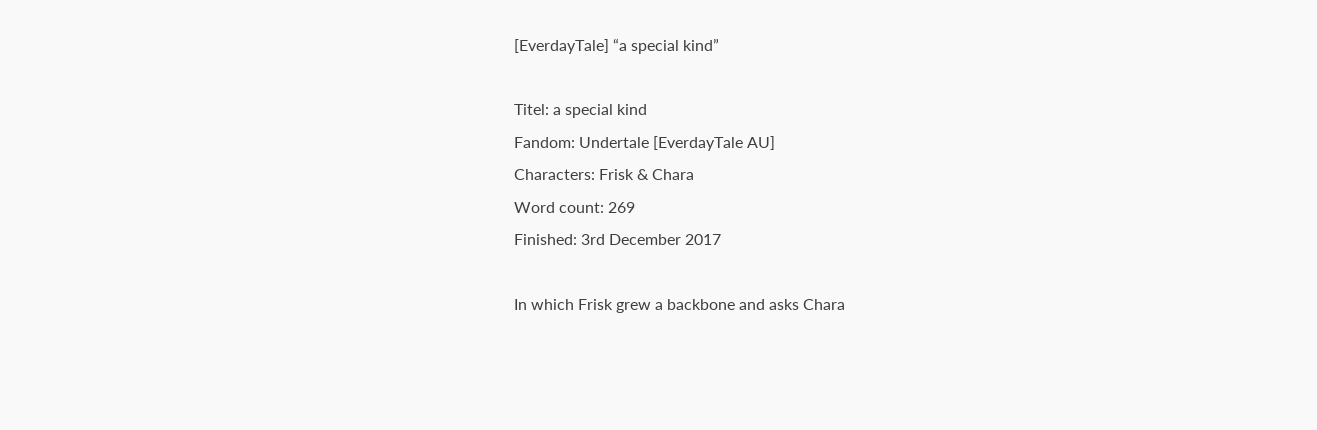[EverdayTale] “a special kind”

Titel: a special kind
Fandom: Undertale [EverdayTale AU]
Characters: Frisk & Chara
Word count: 269
Finished: 3rd December 2017

In which Frisk grew a backbone and asks Chara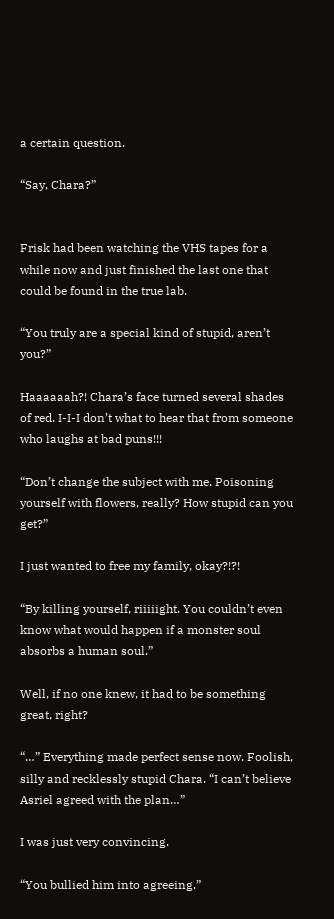a certain question.

“Say, Chara?”


Frisk had been watching the VHS tapes for a while now and just finished the last one that could be found in the true lab.

“You truly are a special kind of stupid, aren’t you?”

Haaaaaah?! Chara’s face turned several shades of red. I-I-I don’t what to hear that from someone who laughs at bad puns!!!

“Don’t change the subject with me. Poisoning yourself with flowers, really? How stupid can you get?”

I just wanted to free my family, okay?!?!

“By killing yourself, riiiiight. You couldn’t even know what would happen if a monster soul absorbs a human soul.”

Well, if no one knew, it had to be something great, right?

“…” Everything made perfect sense now. Foolish, silly and recklessly stupid Chara. “I can’t believe Asriel agreed with the plan…”

I was just very convincing.

“You bullied him into agreeing.”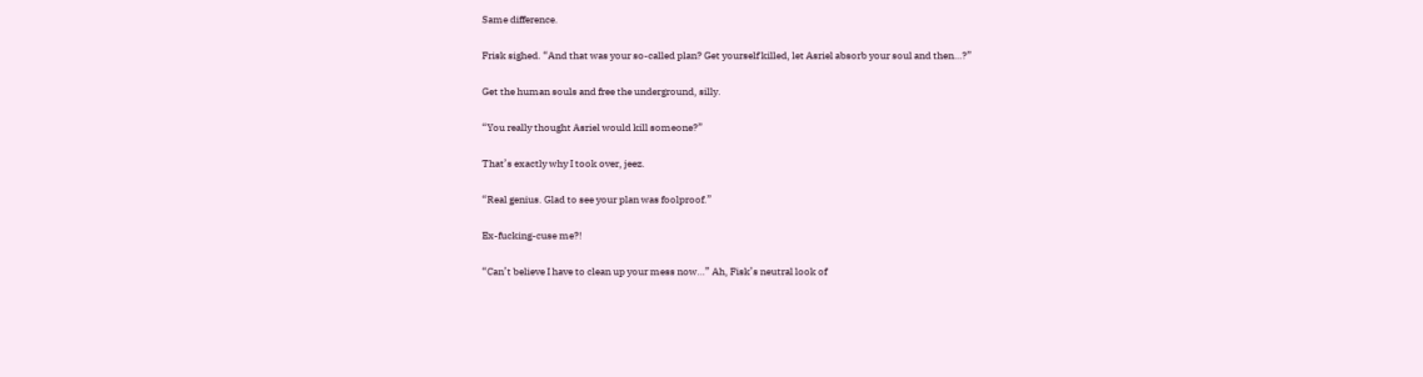Same difference.

Frisk sighed. “And that was your so-called plan? Get yourself killed, let Asriel absorb your soul and then…?”

Get the human souls and free the underground, silly.

“You really thought Asriel would kill someone?”

That’s exactly why I took over, jeez.

“Real genius. Glad to see your plan was foolproof.”

Ex-fucking-cuse me?!

“Can’t believe I have to clean up your mess now…” Ah, Fisk’s neutral look of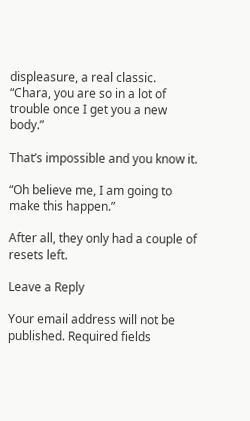displeasure, a real classic. “Chara, you are so in a lot of trouble once I get you a new body.”

That’s impossible and you know it.

“Oh believe me, I am going to make this happen.”

After all, they only had a couple of resets left.

Leave a Reply

Your email address will not be published. Required fields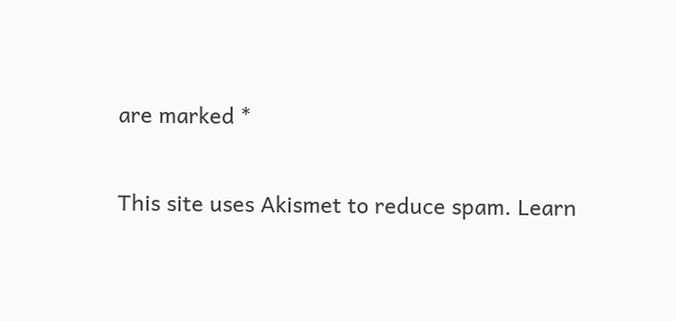are marked *

This site uses Akismet to reduce spam. Learn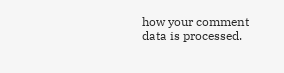how your comment data is processed.